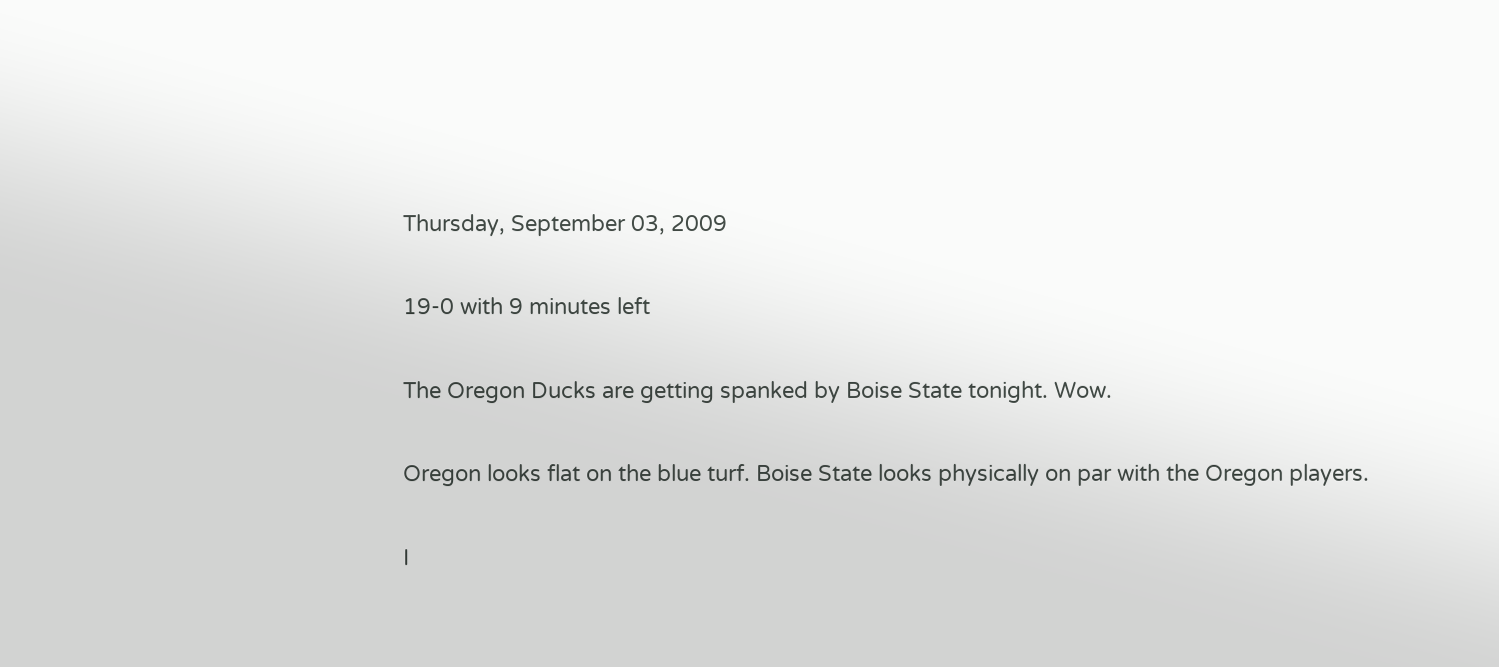Thursday, September 03, 2009

19-0 with 9 minutes left

The Oregon Ducks are getting spanked by Boise State tonight. Wow.

Oregon looks flat on the blue turf. Boise State looks physically on par with the Oregon players.

I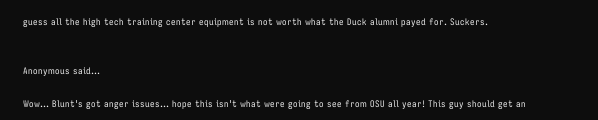guess all the high tech training center equipment is not worth what the Duck alumni payed for. Suckers.


Anonymous said...

Wow... Blunt's got anger issues... hope this isn't what were going to see from OSU all year! This guy should get an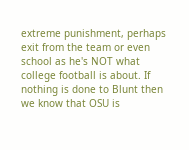extreme punishment, perhaps exit from the team or even school as he's NOT what college football is about. If nothing is done to Blunt then we know that OSU is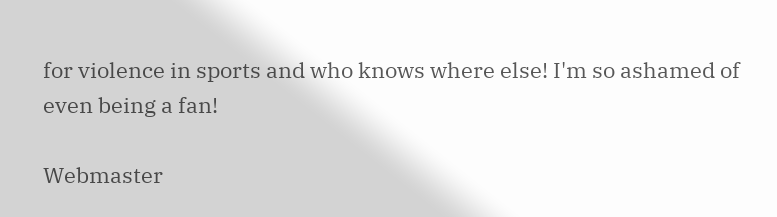for violence in sports and who knows where else! I'm so ashamed of even being a fan!

Webmaster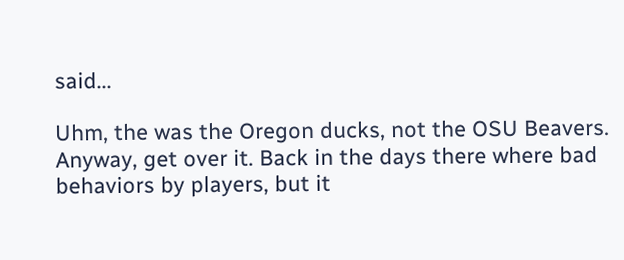said...

Uhm, the was the Oregon ducks, not the OSU Beavers. Anyway, get over it. Back in the days there where bad behaviors by players, but it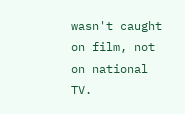wasn't caught on film, not on national TV.